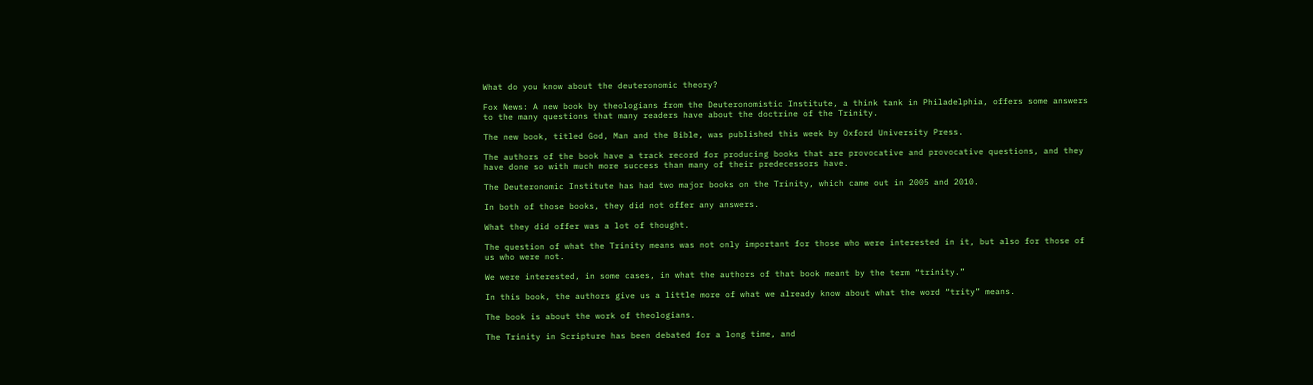What do you know about the deuteronomic theory?

Fox News: A new book by theologians from the Deuteronomistic Institute, a think tank in Philadelphia, offers some answers to the many questions that many readers have about the doctrine of the Trinity.

The new book, titled God, Man and the Bible, was published this week by Oxford University Press.

The authors of the book have a track record for producing books that are provocative and provocative questions, and they have done so with much more success than many of their predecessors have.

The Deuteronomic Institute has had two major books on the Trinity, which came out in 2005 and 2010.

In both of those books, they did not offer any answers.

What they did offer was a lot of thought.

The question of what the Trinity means was not only important for those who were interested in it, but also for those of us who were not.

We were interested, in some cases, in what the authors of that book meant by the term “trinity.”

In this book, the authors give us a little more of what we already know about what the word “trity” means.

The book is about the work of theologians.

The Trinity in Scripture has been debated for a long time, and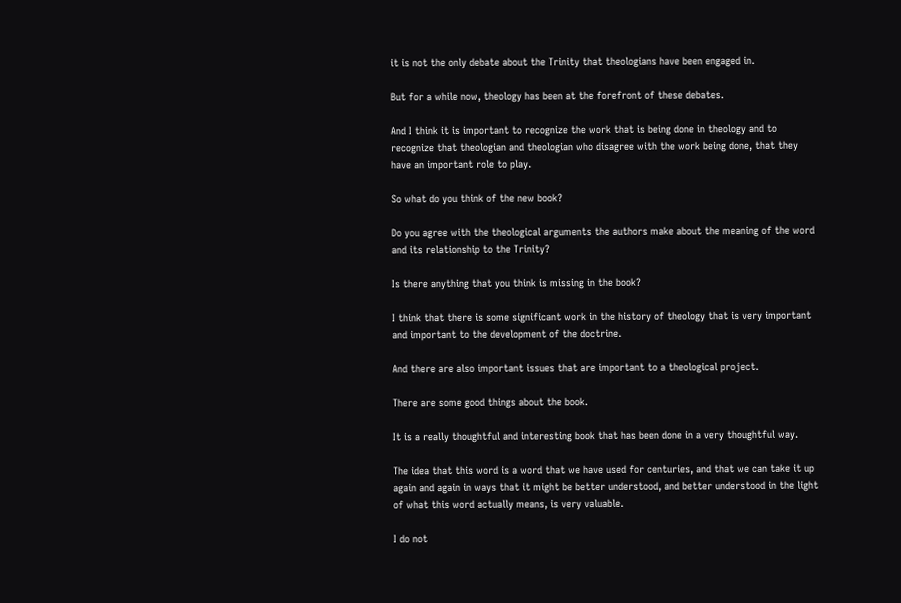it is not the only debate about the Trinity that theologians have been engaged in.

But for a while now, theology has been at the forefront of these debates.

And I think it is important to recognize the work that is being done in theology and to recognize that theologian and theologian who disagree with the work being done, that they have an important role to play.

So what do you think of the new book?

Do you agree with the theological arguments the authors make about the meaning of the word and its relationship to the Trinity?

Is there anything that you think is missing in the book?

I think that there is some significant work in the history of theology that is very important and important to the development of the doctrine.

And there are also important issues that are important to a theological project.

There are some good things about the book.

It is a really thoughtful and interesting book that has been done in a very thoughtful way.

The idea that this word is a word that we have used for centuries, and that we can take it up again and again in ways that it might be better understood, and better understood in the light of what this word actually means, is very valuable.

I do not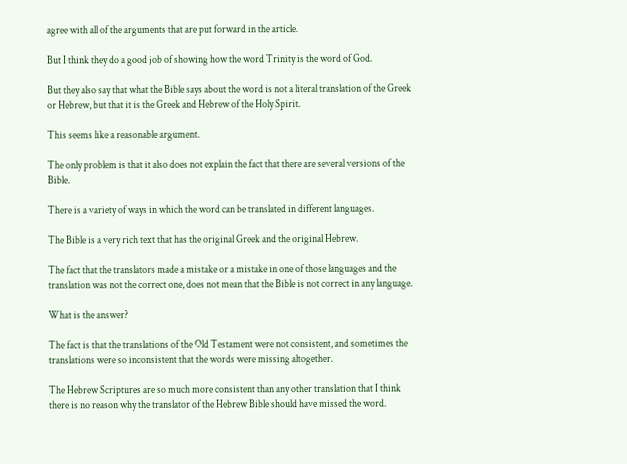agree with all of the arguments that are put forward in the article.

But I think they do a good job of showing how the word Trinity is the word of God.

But they also say that what the Bible says about the word is not a literal translation of the Greek or Hebrew, but that it is the Greek and Hebrew of the Holy Spirit.

This seems like a reasonable argument.

The only problem is that it also does not explain the fact that there are several versions of the Bible.

There is a variety of ways in which the word can be translated in different languages.

The Bible is a very rich text that has the original Greek and the original Hebrew.

The fact that the translators made a mistake or a mistake in one of those languages and the translation was not the correct one, does not mean that the Bible is not correct in any language.

What is the answer?

The fact is that the translations of the Old Testament were not consistent, and sometimes the translations were so inconsistent that the words were missing altogether.

The Hebrew Scriptures are so much more consistent than any other translation that I think there is no reason why the translator of the Hebrew Bible should have missed the word.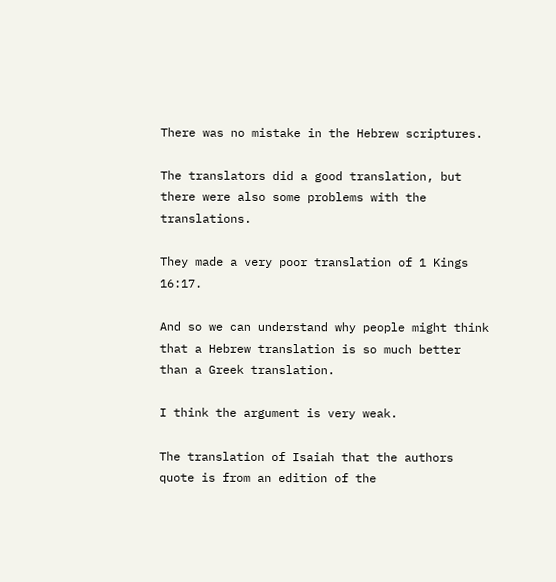There was no mistake in the Hebrew scriptures.

The translators did a good translation, but there were also some problems with the translations.

They made a very poor translation of 1 Kings 16:17.

And so we can understand why people might think that a Hebrew translation is so much better than a Greek translation.

I think the argument is very weak.

The translation of Isaiah that the authors quote is from an edition of the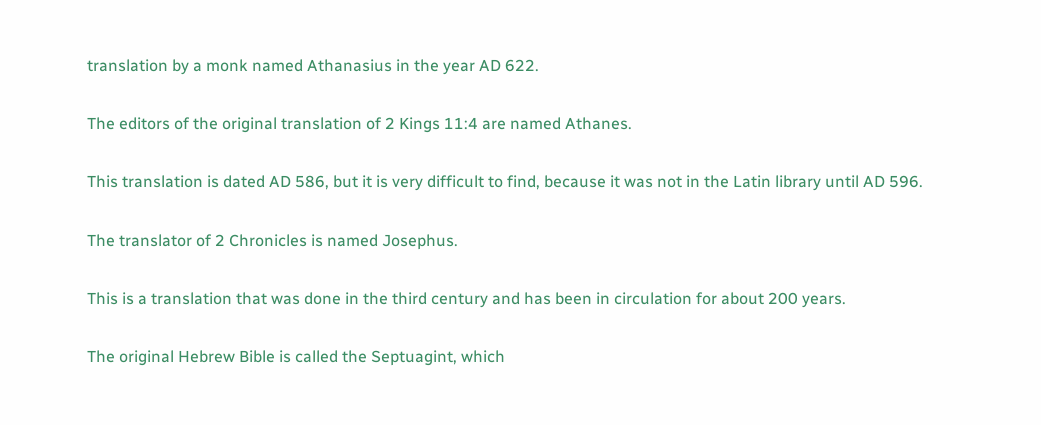translation by a monk named Athanasius in the year AD 622.

The editors of the original translation of 2 Kings 11:4 are named Athanes.

This translation is dated AD 586, but it is very difficult to find, because it was not in the Latin library until AD 596.

The translator of 2 Chronicles is named Josephus.

This is a translation that was done in the third century and has been in circulation for about 200 years.

The original Hebrew Bible is called the Septuagint, which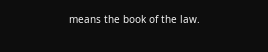means the book of the law.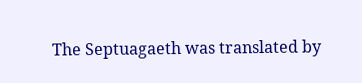The Septuagaeth was translated by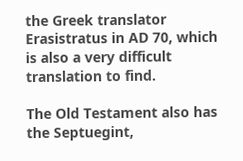the Greek translator Erasistratus in AD 70, which is also a very difficult translation to find.

The Old Testament also has the Septuegint,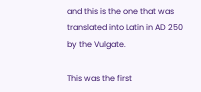and this is the one that was translated into Latin in AD 250 by the Vulgate.

This was the first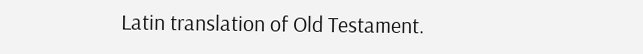Latin translation of Old Testament.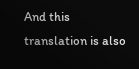And this translation is also